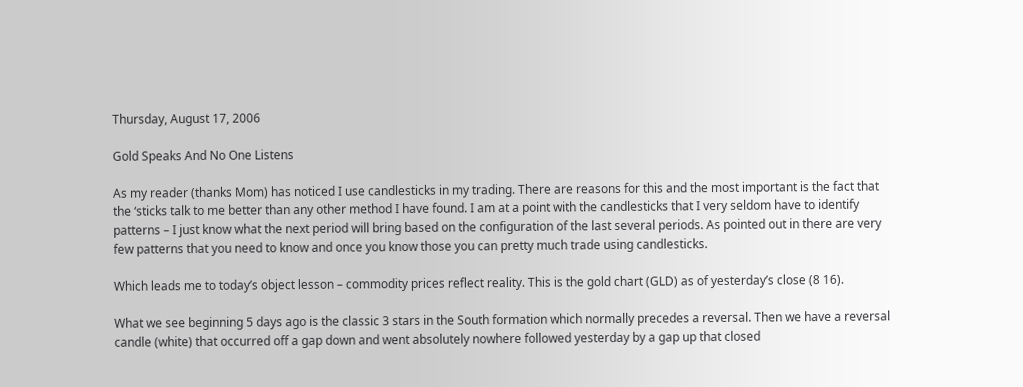Thursday, August 17, 2006

Gold Speaks And No One Listens

As my reader (thanks Mom) has noticed I use candlesticks in my trading. There are reasons for this and the most important is the fact that the ‘sticks talk to me better than any other method I have found. I am at a point with the candlesticks that I very seldom have to identify patterns – I just know what the next period will bring based on the configuration of the last several periods. As pointed out in there are very few patterns that you need to know and once you know those you can pretty much trade using candlesticks.

Which leads me to today’s object lesson – commodity prices reflect reality. This is the gold chart (GLD) as of yesterday’s close (8 16).

What we see beginning 5 days ago is the classic 3 stars in the South formation which normally precedes a reversal. Then we have a reversal candle (white) that occurred off a gap down and went absolutely nowhere followed yesterday by a gap up that closed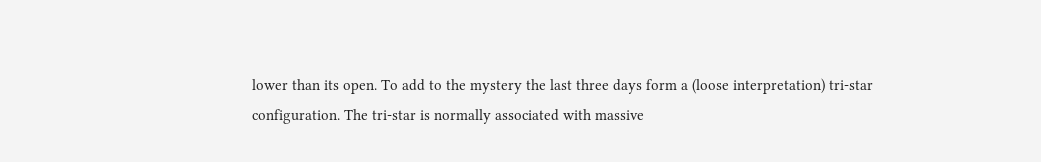lower than its open. To add to the mystery the last three days form a (loose interpretation) tri-star configuration. The tri-star is normally associated with massive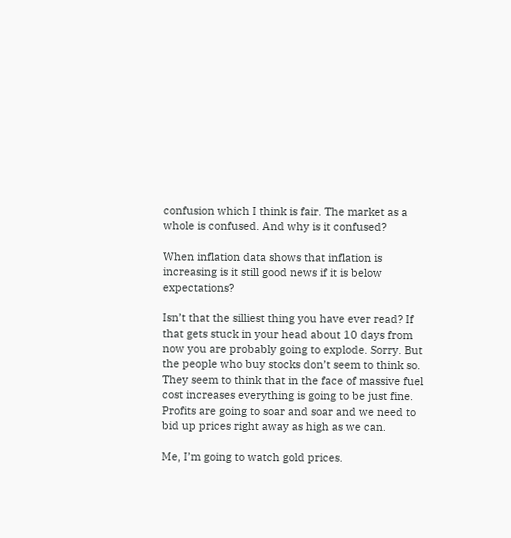confusion which I think is fair. The market as a whole is confused. And why is it confused?

When inflation data shows that inflation is increasing is it still good news if it is below expectations?

Isn’t that the silliest thing you have ever read? If that gets stuck in your head about 10 days from now you are probably going to explode. Sorry. But the people who buy stocks don’t seem to think so. They seem to think that in the face of massive fuel cost increases everything is going to be just fine. Profits are going to soar and soar and we need to bid up prices right away as high as we can.

Me, I’m going to watch gold prices.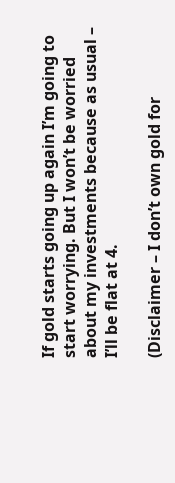If gold starts going up again I’m going to start worrying. But I won’t be worried about my investments because as usual – I’ll be flat at 4.

(Disclaimer – I don’t own gold for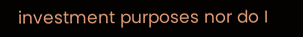investment purposes nor do I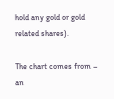hold any gold or gold related shares).

The chart comes from – an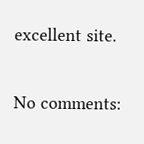excellent site.

No comments: